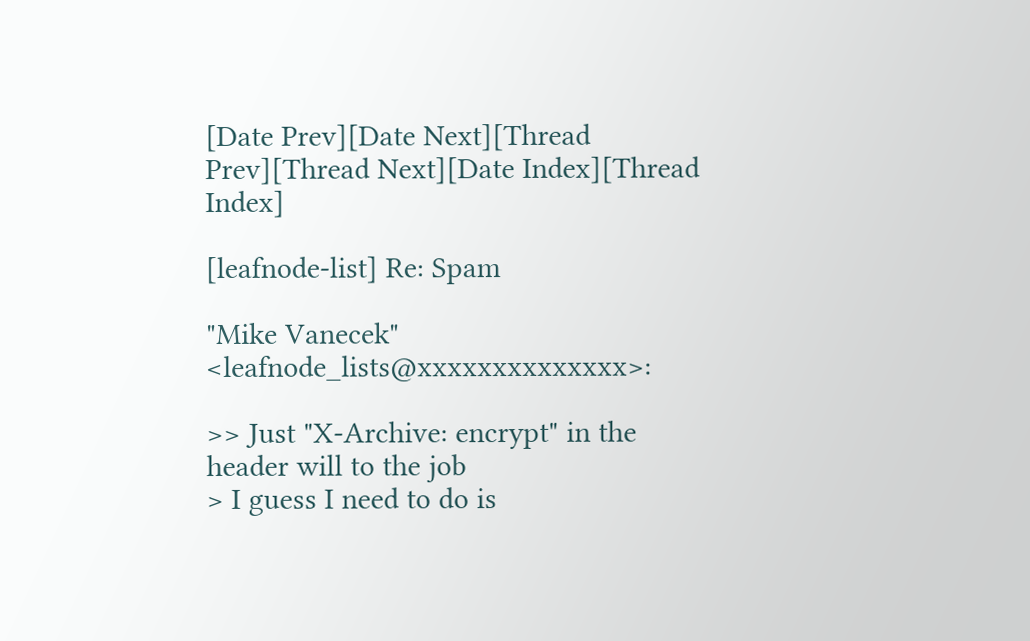[Date Prev][Date Next][Thread Prev][Thread Next][Date Index][Thread Index]

[leafnode-list] Re: Spam

"Mike Vanecek" <leafnode_lists@xxxxxxxxxxxxxx>:

>> Just "X-Archive: encrypt" in the header will to the job
> I guess I need to do is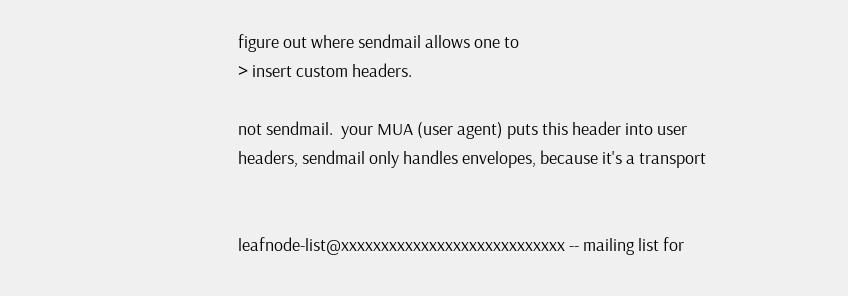figure out where sendmail allows one to
> insert custom headers.

not sendmail.  your MUA (user agent) puts this header into user
headers, sendmail only handles envelopes, because it's a transport


leafnode-list@xxxxxxxxxxxxxxxxxxxxxxxxxxxx -- mailing list for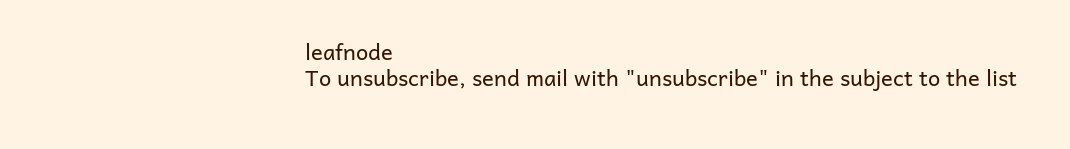leafnode
To unsubscribe, send mail with "unsubscribe" in the subject to the list